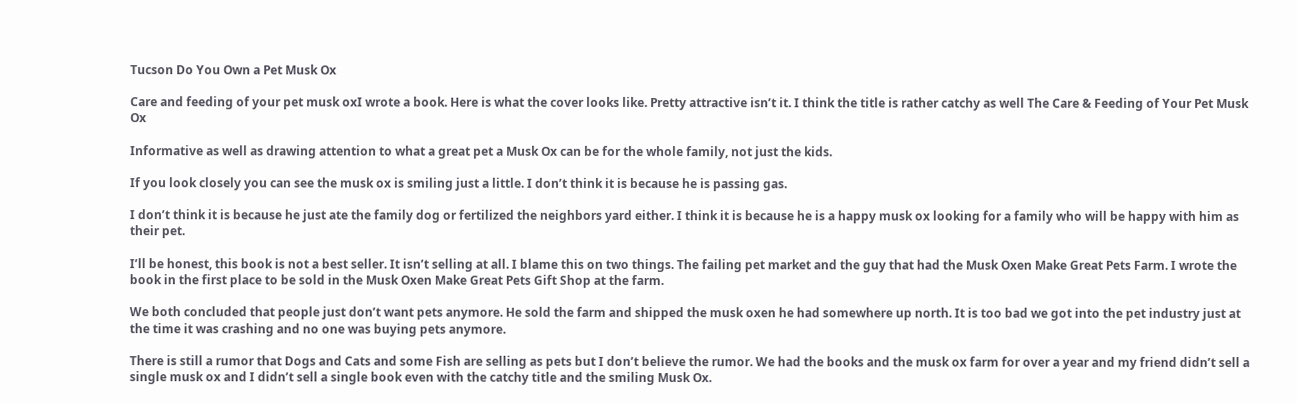Tucson Do You Own a Pet Musk Ox

Care and feeding of your pet musk oxI wrote a book. Here is what the cover looks like. Pretty attractive isn’t it. I think the title is rather catchy as well The Care & Feeding of Your Pet Musk Ox

Informative as well as drawing attention to what a great pet a Musk Ox can be for the whole family, not just the kids.

If you look closely you can see the musk ox is smiling just a little. I don’t think it is because he is passing gas.

I don’t think it is because he just ate the family dog or fertilized the neighbors yard either. I think it is because he is a happy musk ox looking for a family who will be happy with him as their pet.

I’ll be honest, this book is not a best seller. It isn’t selling at all. I blame this on two things. The failing pet market and the guy that had the Musk Oxen Make Great Pets Farm. I wrote the book in the first place to be sold in the Musk Oxen Make Great Pets Gift Shop at the farm.

We both concluded that people just don’t want pets anymore. He sold the farm and shipped the musk oxen he had somewhere up north. It is too bad we got into the pet industry just at the time it was crashing and no one was buying pets anymore.

There is still a rumor that Dogs and Cats and some Fish are selling as pets but I don’t believe the rumor. We had the books and the musk ox farm for over a year and my friend didn’t sell a single musk ox and I didn’t sell a single book even with the catchy title and the smiling Musk Ox.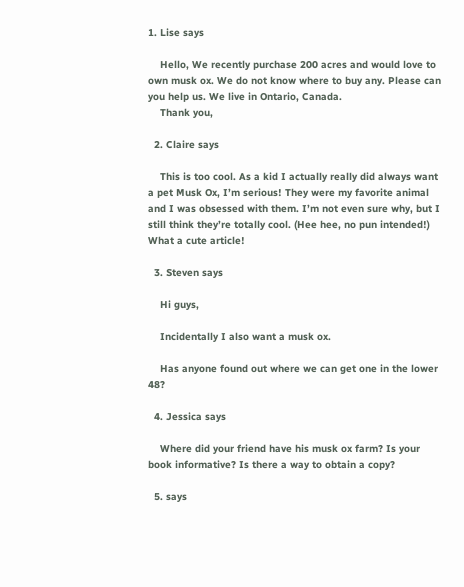1. Lise says

    Hello, We recently purchase 200 acres and would love to own musk ox. We do not know where to buy any. Please can you help us. We live in Ontario, Canada.
    Thank you,

  2. Claire says

    This is too cool. As a kid I actually really did always want a pet Musk Ox, I’m serious! They were my favorite animal and I was obsessed with them. I’m not even sure why, but I still think they’re totally cool. (Hee hee, no pun intended!) What a cute article!

  3. Steven says

    Hi guys,

    Incidentally I also want a musk ox.

    Has anyone found out where we can get one in the lower 48?

  4. Jessica says

    Where did your friend have his musk ox farm? Is your book informative? Is there a way to obtain a copy?

  5. says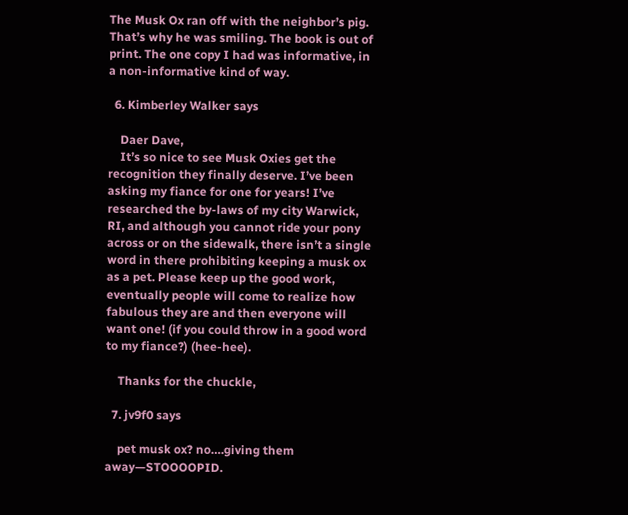The Musk Ox ran off with the neighbor’s pig. That’s why he was smiling. The book is out of print. The one copy I had was informative, in a non-informative kind of way.

  6. Kimberley Walker says

    Daer Dave,
    It’s so nice to see Musk Oxies get the recognition they finally deserve. I’ve been asking my fiance for one for years! I’ve researched the by-laws of my city Warwick, RI, and although you cannot ride your pony across or on the sidewalk, there isn’t a single word in there prohibiting keeping a musk ox as a pet. Please keep up the good work, eventually people will come to realize how fabulous they are and then everyone will want one! (if you could throw in a good word to my fiance?) (hee-hee).

    Thanks for the chuckle,

  7. jv9f0 says

    pet musk ox? no….giving them away—STOOOOPID.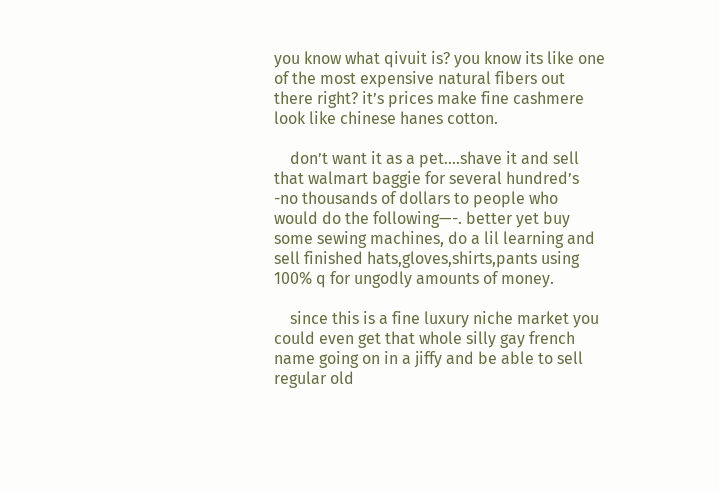you know what qivuit is? you know its like one of the most expensive natural fibers out there right? it’s prices make fine cashmere look like chinese hanes cotton.

    don’t want it as a pet….shave it and sell that walmart baggie for several hundred’s -no thousands of dollars to people who would do the following—-. better yet buy some sewing machines, do a lil learning and sell finished hats,gloves,shirts,pants using 100% q for ungodly amounts of money.

    since this is a fine luxury niche market you could even get that whole silly gay french name going on in a jiffy and be able to sell regular old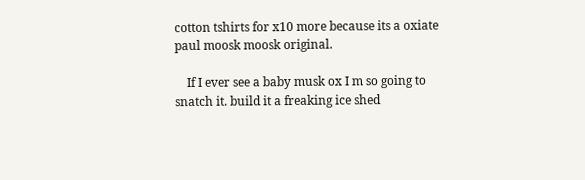cotton tshirts for x10 more because its a oxiate paul moosk moosk original.

    If I ever see a baby musk ox I m so going to snatch it. build it a freaking ice shed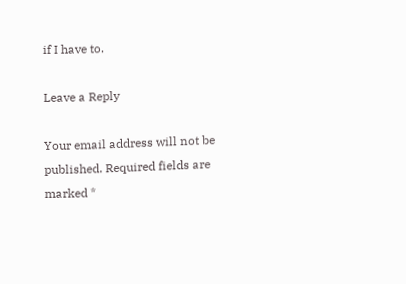if I have to.

Leave a Reply

Your email address will not be published. Required fields are marked *